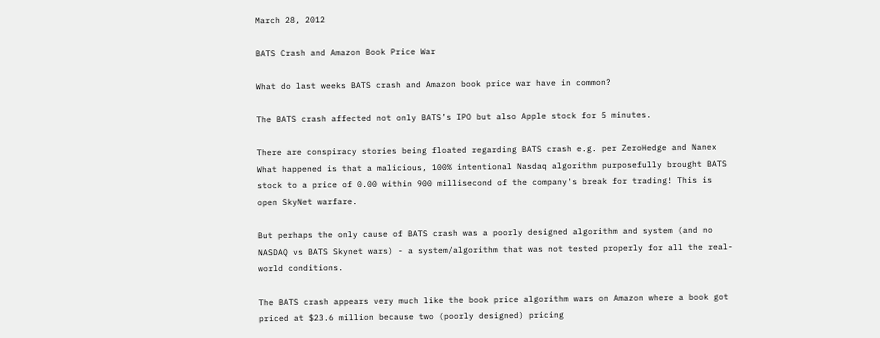March 28, 2012

BATS Crash and Amazon Book Price War

What do last weeks BATS crash and Amazon book price war have in common?

The BATS crash affected not only BATS’s IPO but also Apple stock for 5 minutes.

There are conspiracy stories being floated regarding BATS crash e.g. per ZeroHedge and Nanex
What happened is that a malicious, 100% intentional Nasdaq algorithm purposefully brought BATS stock to a price of 0.00 within 900 millisecond of the company's break for trading! This is open SkyNet warfare.

But perhaps the only cause of BATS crash was a poorly designed algorithm and system (and no NASDAQ vs BATS Skynet wars) - a system/algorithm that was not tested properly for all the real-world conditions.

The BATS crash appears very much like the book price algorithm wars on Amazon where a book got priced at $23.6 million because two (poorly designed) pricing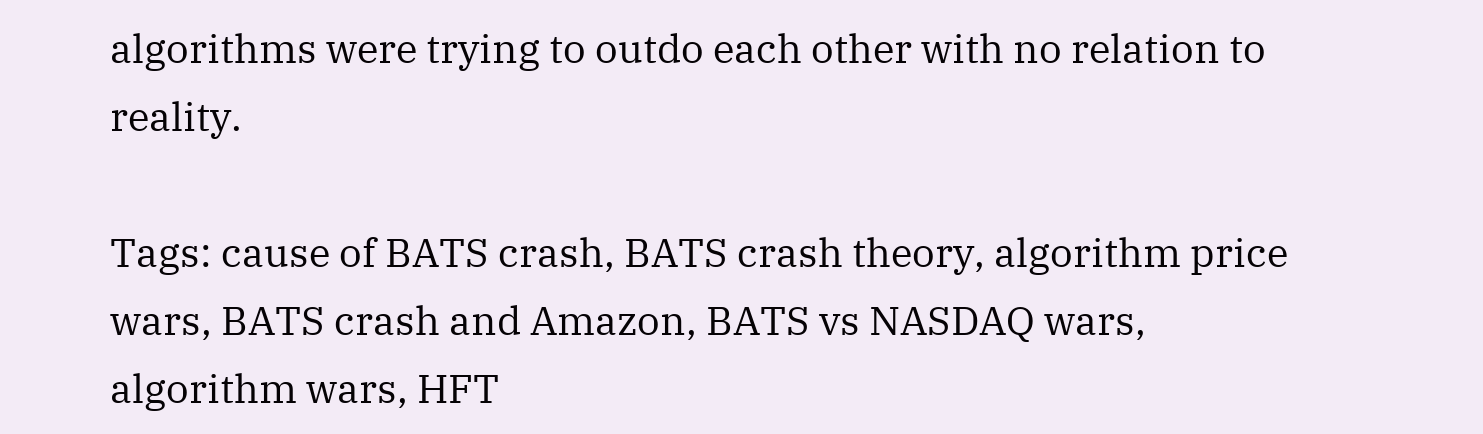algorithms were trying to outdo each other with no relation to reality.

Tags: cause of BATS crash, BATS crash theory, algorithm price wars, BATS crash and Amazon, BATS vs NASDAQ wars, algorithm wars, HFT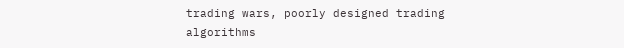trading wars, poorly designed trading algorithms